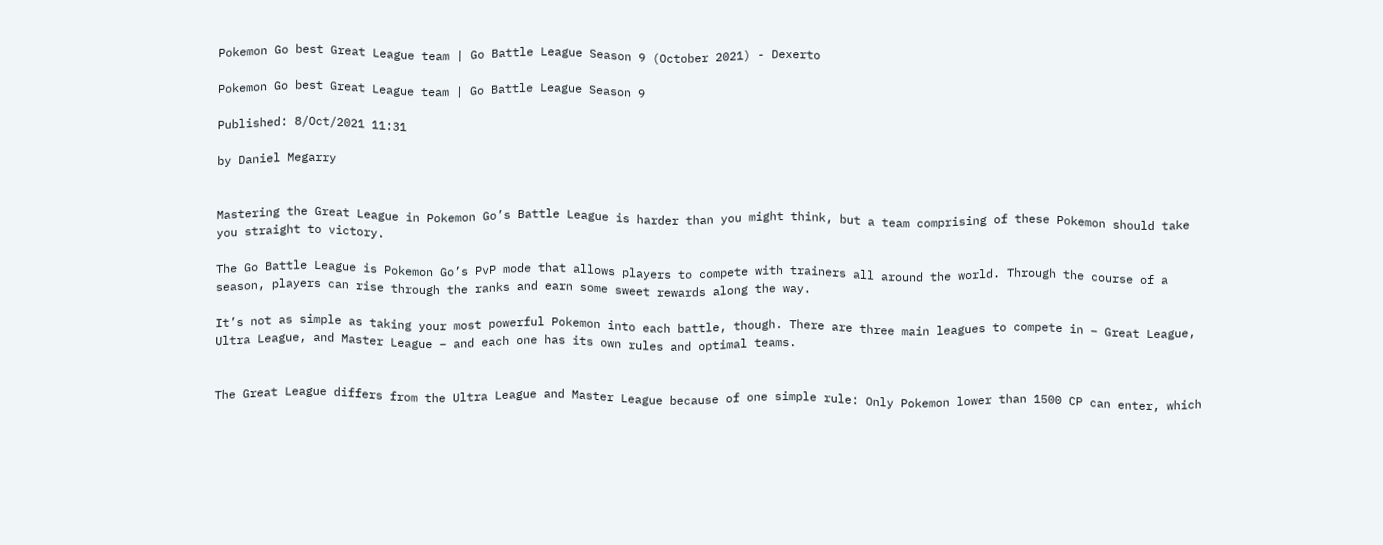Pokemon Go best Great League team | Go Battle League Season 9 (October 2021) - Dexerto

Pokemon Go best Great League team | Go Battle League Season 9

Published: 8/Oct/2021 11:31

by Daniel Megarry


Mastering the Great League in Pokemon Go’s Battle League is harder than you might think, but a team comprising of these Pokemon should take you straight to victory.

The Go Battle League is Pokemon Go’s PvP mode that allows players to compete with trainers all around the world. Through the course of a season, players can rise through the ranks and earn some sweet rewards along the way.

It’s not as simple as taking your most powerful Pokemon into each battle, though. There are three main leagues to compete in – Great League, Ultra League, and Master League – and each one has its own rules and optimal teams.


The Great League differs from the Ultra League and Master League because of one simple rule: Only Pokemon lower than 1500 CP can enter, which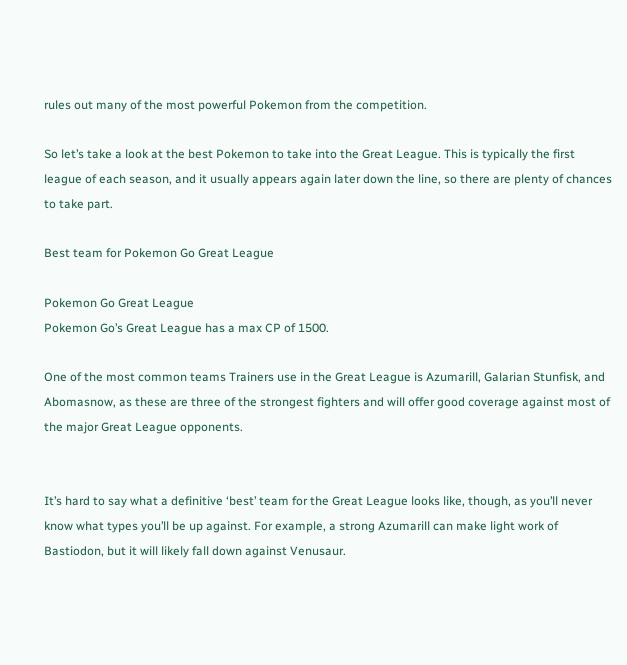rules out many of the most powerful Pokemon from the competition.

So let’s take a look at the best Pokemon to take into the Great League. This is typically the first league of each season, and it usually appears again later down the line, so there are plenty of chances to take part.

Best team for Pokemon Go Great League

Pokemon Go Great League
Pokemon Go’s Great League has a max CP of 1500.

One of the most common teams Trainers use in the Great League is Azumarill, Galarian Stunfisk, and Abomasnow, as these are three of the strongest fighters and will offer good coverage against most of the major Great League opponents.


It’s hard to say what a definitive ‘best’ team for the Great League looks like, though, as you’ll never know what types you’ll be up against. For example, a strong Azumarill can make light work of Bastiodon, but it will likely fall down against Venusaur.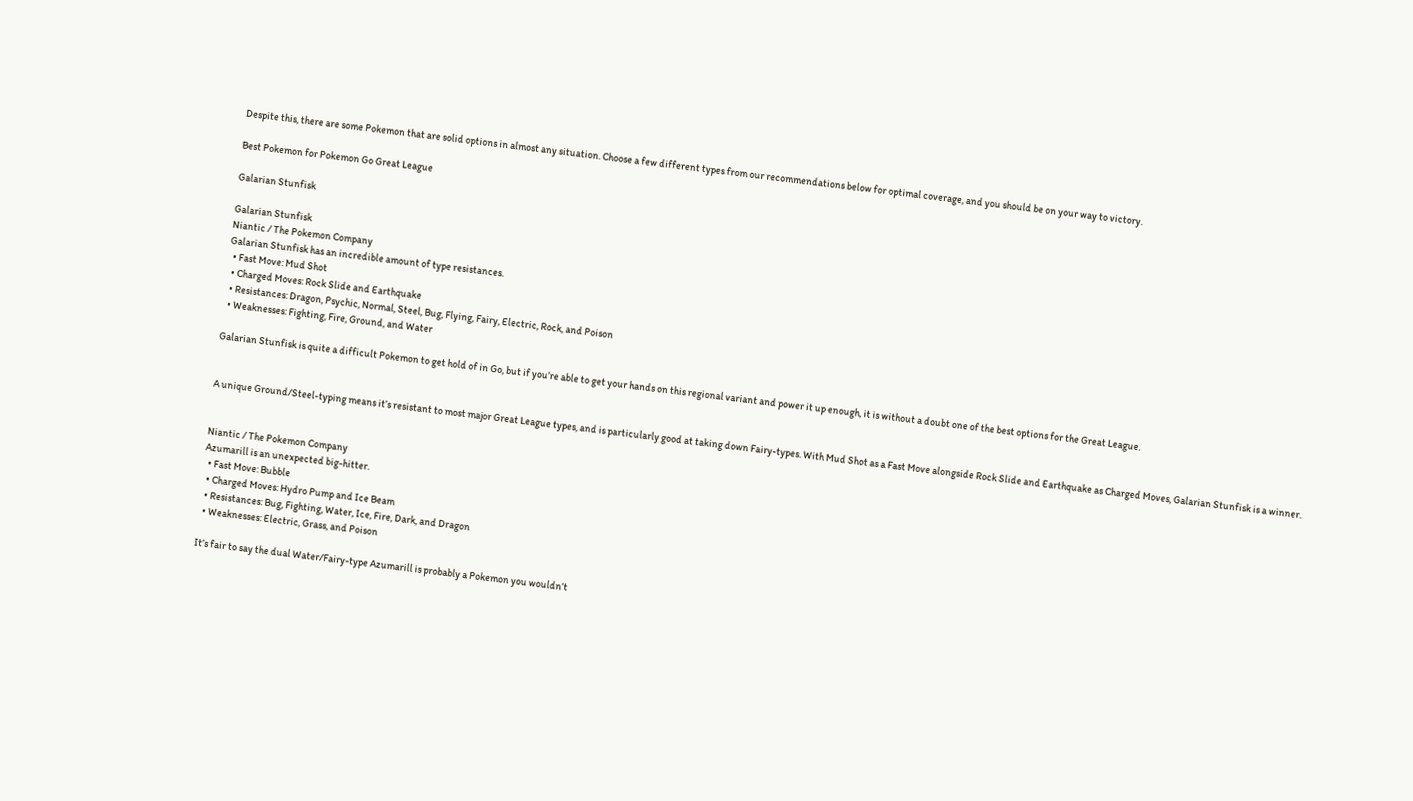Despite this, there are some Pokemon that are solid options in almost any situation. Choose a few different types from our recommendations below for optimal coverage, and you should be on your way to victory.

Best Pokemon for Pokemon Go Great League

Galarian Stunfisk

Galarian Stunfisk
Niantic / The Pokemon Company
Galarian Stunfisk has an incredible amount of type resistances.
  • Fast Move: Mud Shot
  • Charged Moves: Rock Slide and Earthquake
  • Resistances: Dragon, Psychic, Normal, Steel, Bug, Flying, Fairy, Electric, Rock, and Poison
  • Weaknesses: Fighting, Fire, Ground, and Water

Galarian Stunfisk is quite a difficult Pokemon to get hold of in Go, but if you’re able to get your hands on this regional variant and power it up enough, it is without a doubt one of the best options for the Great League.


A unique Ground/Steel-typing means it’s resistant to most major Great League types, and is particularly good at taking down Fairy-types. With Mud Shot as a Fast Move alongside Rock Slide and Earthquake as Charged Moves, Galarian Stunfisk is a winner.


Niantic / The Pokemon Company
Azumarill is an unexpected big-hitter.
  • Fast Move: Bubble
  • Charged Moves: Hydro Pump and Ice Beam
  • Resistances: Bug, Fighting, Water, Ice, Fire, Dark, and Dragon
  • Weaknesses: Electric, Grass, and Poison

It’s fair to say the dual Water/Fairy-type Azumarill is probably a Pokemon you wouldn’t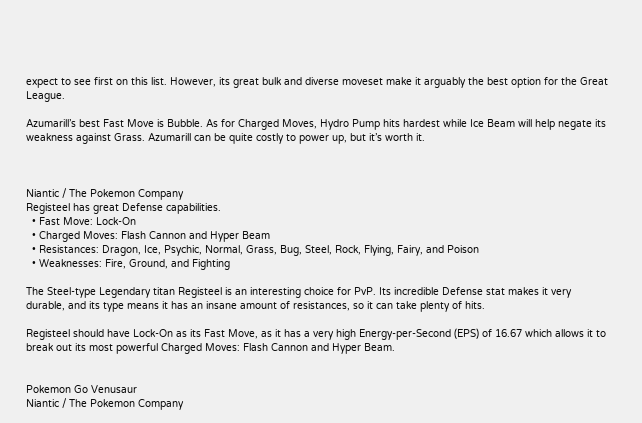expect to see first on this list. However, its great bulk and diverse moveset make it arguably the best option for the Great League.

Azumarill’s best Fast Move is Bubble. As for Charged Moves, Hydro Pump hits hardest while Ice Beam will help negate its weakness against Grass. Azumarill can be quite costly to power up, but it’s worth it.



Niantic / The Pokemon Company
Registeel has great Defense capabilities.
  • Fast Move: Lock-On
  • Charged Moves: Flash Cannon and Hyper Beam
  • Resistances: Dragon, Ice, Psychic, Normal, Grass, Bug, Steel, Rock, Flying, Fairy, and Poison
  • Weaknesses: Fire, Ground, and Fighting

The Steel-type Legendary titan Registeel is an interesting choice for PvP. Its incredible Defense stat makes it very durable, and its type means it has an insane amount of resistances, so it can take plenty of hits.

Registeel should have Lock-On as its Fast Move, as it has a very high Energy-per-Second (EPS) of 16.67 which allows it to break out its most powerful Charged Moves: Flash Cannon and Hyper Beam.


Pokemon Go Venusaur
Niantic / The Pokemon Company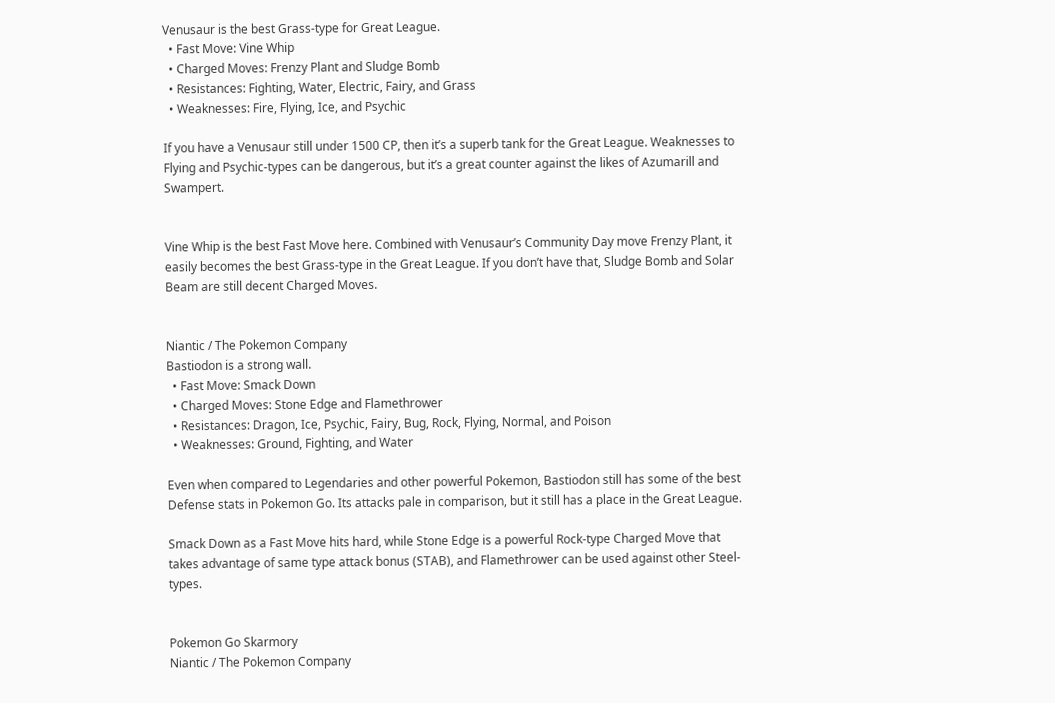Venusaur is the best Grass-type for Great League.
  • Fast Move: Vine Whip
  • Charged Moves: Frenzy Plant and Sludge Bomb
  • Resistances: Fighting, Water, Electric, Fairy, and Grass
  • Weaknesses: Fire, Flying, Ice, and Psychic

If you have a Venusaur still under 1500 CP, then it’s a superb tank for the Great League. Weaknesses to Flying and Psychic-types can be dangerous, but it’s a great counter against the likes of Azumarill and Swampert.


Vine Whip is the best Fast Move here. Combined with Venusaur’s Community Day move Frenzy Plant, it easily becomes the best Grass-type in the Great League. If you don’t have that, Sludge Bomb and Solar Beam are still decent Charged Moves.


Niantic / The Pokemon Company
Bastiodon is a strong wall.
  • Fast Move: Smack Down
  • Charged Moves: Stone Edge and Flamethrower
  • Resistances: Dragon, Ice, Psychic, Fairy, Bug, Rock, Flying, Normal, and Poison
  • Weaknesses: Ground, Fighting, and Water

Even when compared to Legendaries and other powerful Pokemon, Bastiodon still has some of the best Defense stats in Pokemon Go. Its attacks pale in comparison, but it still has a place in the Great League.

Smack Down as a Fast Move hits hard, while Stone Edge is a powerful Rock-type Charged Move that takes advantage of same type attack bonus (STAB), and Flamethrower can be used against other Steel-types.


Pokemon Go Skarmory
Niantic / The Pokemon Company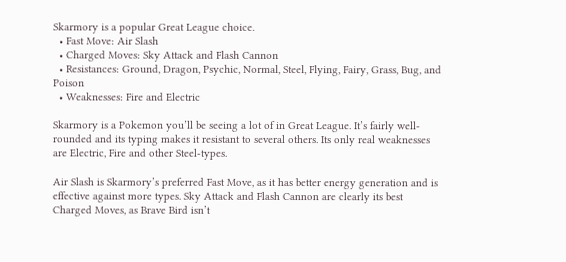Skarmory is a popular Great League choice.
  • Fast Move: Air Slash
  • Charged Moves: Sky Attack and Flash Cannon
  • Resistances: Ground, Dragon, Psychic, Normal, Steel, Flying, Fairy, Grass, Bug, and Poison
  • Weaknesses: Fire and Electric

Skarmory is a Pokemon you’ll be seeing a lot of in Great League. It’s fairly well-rounded and its typing makes it resistant to several others. Its only real weaknesses are Electric, Fire and other Steel-types.

Air Slash is Skarmory’s preferred Fast Move, as it has better energy generation and is effective against more types. Sky Attack and Flash Cannon are clearly its best Charged Moves, as Brave Bird isn’t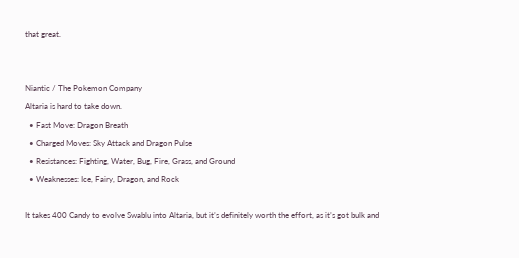that great.


Niantic / The Pokemon Company
Altaria is hard to take down.
  • Fast Move: Dragon Breath
  • Charged Moves: Sky Attack and Dragon Pulse
  • Resistances: Fighting, Water, Bug, Fire, Grass, and Ground
  • Weaknesses: Ice, Fairy, Dragon, and Rock

It takes 400 Candy to evolve Swablu into Altaria, but it’s definitely worth the effort, as it’s got bulk and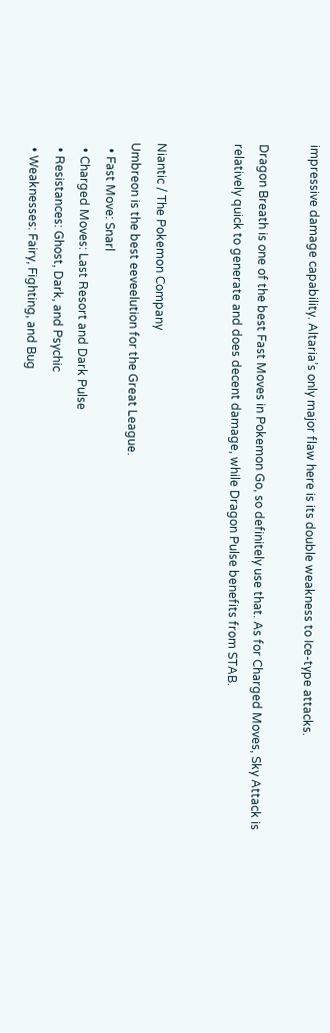impressive damage capability. Altaria’s only major flaw here is its double weakness to Ice-type attacks.

Dragon Breath is one of the best Fast Moves in Pokemon Go, so definitely use that. As for Charged Moves, Sky Attack is relatively quick to generate and does decent damage, while Dragon Pulse benefits from STAB.


Niantic / The Pokemon Company
Umbreon is the best eeveelution for the Great League.
  • Fast Move: Snarl
  • Charged Moves: Last Resort and Dark Pulse
  • Resistances: Ghost, Dark, and Psychic
  • Weaknesses: Fairy, Fighting, and Bug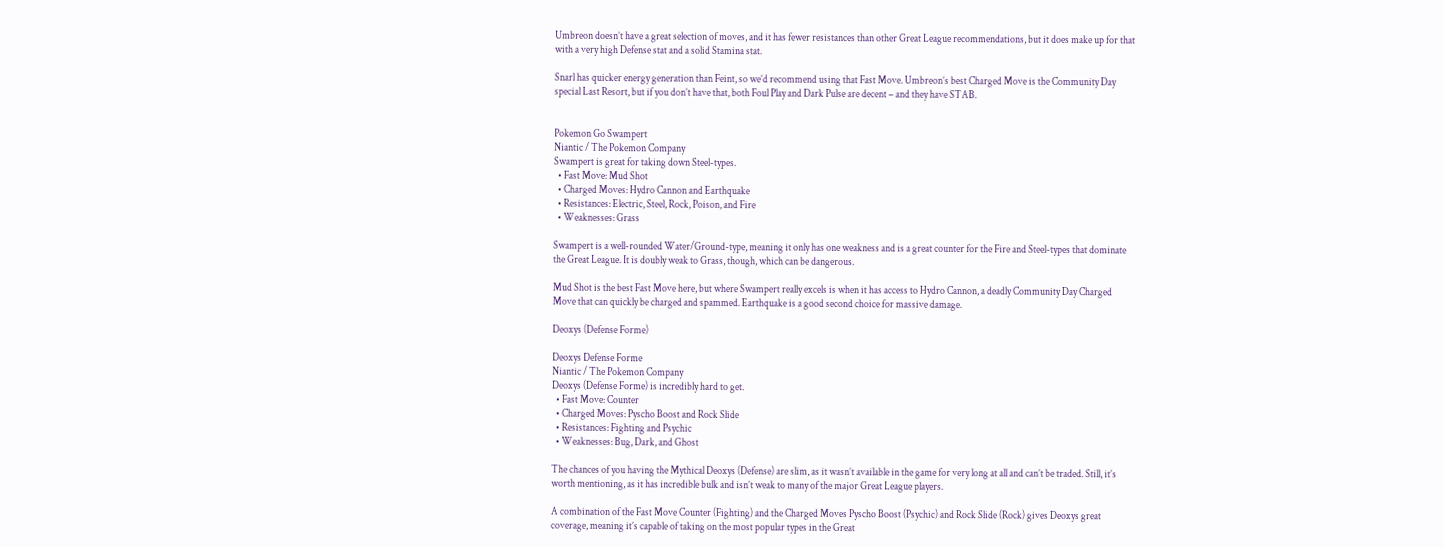Umbreon doesn’t have a great selection of moves, and it has fewer resistances than other Great League recommendations, but it does make up for that with a very high Defense stat and a solid Stamina stat.

Snarl has quicker energy generation than Feint, so we’d recommend using that Fast Move. Umbreon’s best Charged Move is the Community Day special Last Resort, but if you don’t have that, both Foul Play and Dark Pulse are decent – and they have STAB.


Pokemon Go Swampert
Niantic / The Pokemon Company
Swampert is great for taking down Steel-types.
  • Fast Move: Mud Shot
  • Charged Moves: Hydro Cannon and Earthquake
  • Resistances: Electric, Steel, Rock, Poison, and Fire
  • Weaknesses: Grass

Swampert is a well-rounded Water/Ground-type, meaning it only has one weakness and is a great counter for the Fire and Steel-types that dominate the Great League. It is doubly weak to Grass, though, which can be dangerous.

Mud Shot is the best Fast Move here, but where Swampert really excels is when it has access to Hydro Cannon, a deadly Community Day Charged Move that can quickly be charged and spammed. Earthquake is a good second choice for massive damage.

Deoxys (Defense Forme)

Deoxys Defense Forme
Niantic / The Pokemon Company
Deoxys (Defense Forme) is incredibly hard to get.
  • Fast Move: Counter
  • Charged Moves: Pyscho Boost and Rock Slide
  • Resistances: Fighting and Psychic
  • Weaknesses: Bug, Dark, and Ghost

The chances of you having the Mythical Deoxys (Defense) are slim, as it wasn’t available in the game for very long at all and can’t be traded. Still, it’s worth mentioning, as it has incredible bulk and isn’t weak to many of the major Great League players.

A combination of the Fast Move Counter (Fighting) and the Charged Moves Pyscho Boost (Psychic) and Rock Slide (Rock) gives Deoxys great coverage, meaning it’s capable of taking on the most popular types in the Great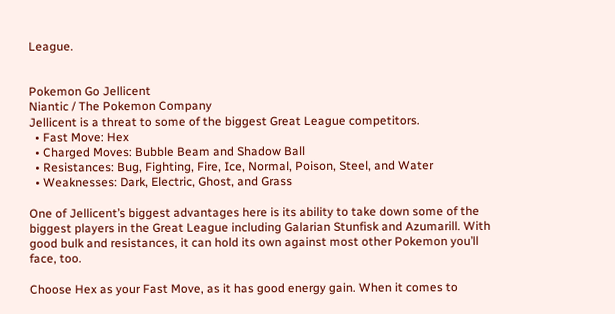League.


Pokemon Go Jellicent
Niantic / The Pokemon Company
Jellicent is a threat to some of the biggest Great League competitors.
  • Fast Move: Hex
  • Charged Moves: Bubble Beam and Shadow Ball
  • Resistances: Bug, Fighting, Fire, Ice, Normal, Poison, Steel, and Water
  • Weaknesses: Dark, Electric, Ghost, and Grass

One of Jellicent’s biggest advantages here is its ability to take down some of the biggest players in the Great League including Galarian Stunfisk and Azumarill. With good bulk and resistances, it can hold its own against most other Pokemon you’ll face, too.

Choose Hex as your Fast Move, as it has good energy gain. When it comes to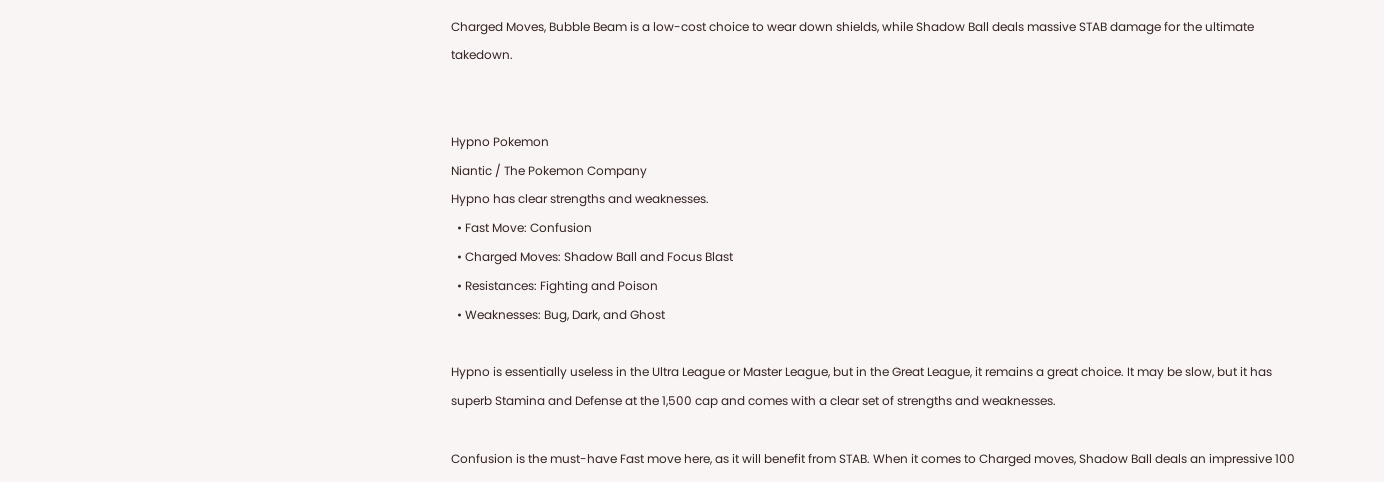Charged Moves, Bubble Beam is a low-cost choice to wear down shields, while Shadow Ball deals massive STAB damage for the ultimate takedown.


Hypno Pokemon
Niantic / The Pokemon Company
Hypno has clear strengths and weaknesses.
  • Fast Move: Confusion
  • Charged Moves: Shadow Ball and Focus Blast
  • Resistances: Fighting and Poison
  • Weaknesses: Bug, Dark, and Ghost

Hypno is essentially useless in the Ultra League or Master League, but in the Great League, it remains a great choice. It may be slow, but it has superb Stamina and Defense at the 1,500 cap and comes with a clear set of strengths and weaknesses.

Confusion is the must-have Fast move here, as it will benefit from STAB. When it comes to Charged moves, Shadow Ball deals an impressive 100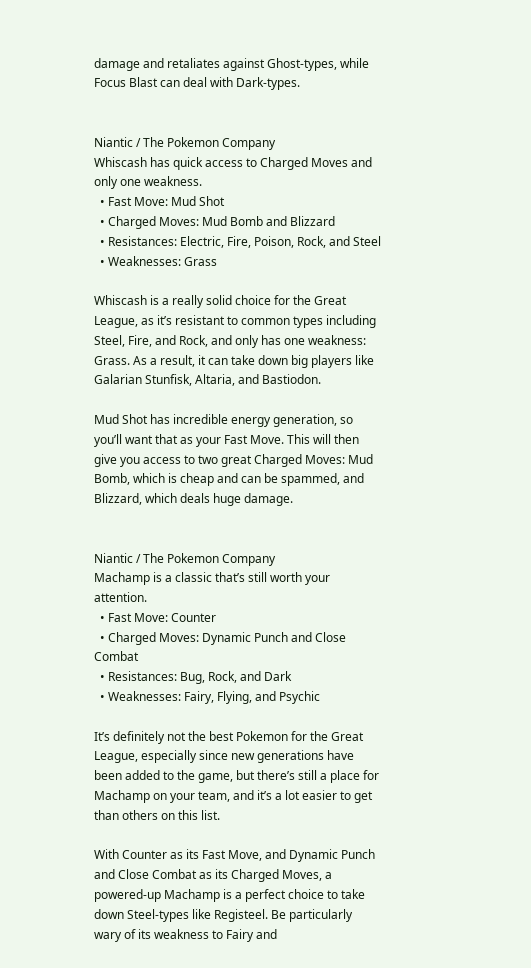damage and retaliates against Ghost-types, while Focus Blast can deal with Dark-types.


Niantic / The Pokemon Company
Whiscash has quick access to Charged Moves and only one weakness.
  • Fast Move: Mud Shot
  • Charged Moves: Mud Bomb and Blizzard
  • Resistances: Electric, Fire, Poison, Rock, and Steel
  • Weaknesses: Grass

Whiscash is a really solid choice for the Great League, as it’s resistant to common types including Steel, Fire, and Rock, and only has one weakness: Grass. As a result, it can take down big players like Galarian Stunfisk, Altaria, and Bastiodon.

Mud Shot has incredible energy generation, so you’ll want that as your Fast Move. This will then give you access to two great Charged Moves: Mud Bomb, which is cheap and can be spammed, and Blizzard, which deals huge damage.


Niantic / The Pokemon Company
Machamp is a classic that’s still worth your attention.
  • Fast Move: Counter
  • Charged Moves: Dynamic Punch and Close Combat
  • Resistances: Bug, Rock, and Dark
  • Weaknesses: Fairy, Flying, and Psychic

It’s definitely not the best Pokemon for the Great League, especially since new generations have been added to the game, but there’s still a place for Machamp on your team, and it’s a lot easier to get than others on this list.

With Counter as its Fast Move, and Dynamic Punch and Close Combat as its Charged Moves, a powered-up Machamp is a perfect choice to take down Steel-types like Registeel. Be particularly wary of its weakness to Fairy and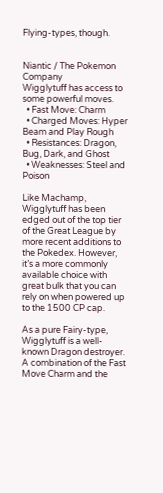Flying-types, though.


Niantic / The Pokemon Company
Wigglytuff has access to some powerful moves.
  • Fast Move: Charm
  • Charged Moves: Hyper Beam and Play Rough
  • Resistances: Dragon, Bug, Dark, and Ghost
  • Weaknesses: Steel and Poison

Like Machamp, Wigglytuff has been edged out of the top tier of the Great League by more recent additions to the Pokedex. However, it’s a more commonly available choice with great bulk that you can rely on when powered up to the 1500 CP cap.

As a pure Fairy-type, Wigglytuff is a well-known Dragon destroyer. A combination of the Fast Move Charm and the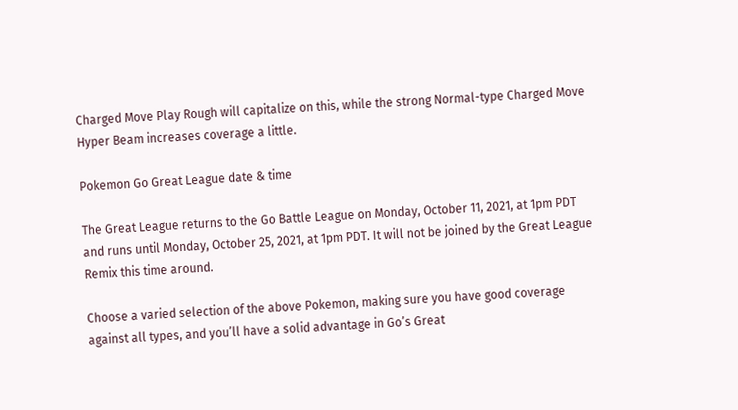Charged Move Play Rough will capitalize on this, while the strong Normal-type Charged Move Hyper Beam increases coverage a little.

Pokemon Go Great League date & time

The Great League returns to the Go Battle League on Monday, October 11, 2021, at 1pm PDT and runs until Monday, October 25, 2021, at 1pm PDT. It will not be joined by the Great League Remix this time around.

Choose a varied selection of the above Pokemon, making sure you have good coverage against all types, and you’ll have a solid advantage in Go’s Great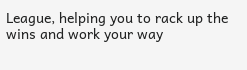League, helping you to rack up the wins and work your way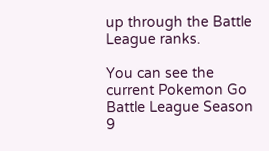up through the Battle League ranks.

You can see the current Pokemon Go Battle League Season 9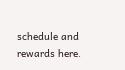schedule and rewards here.